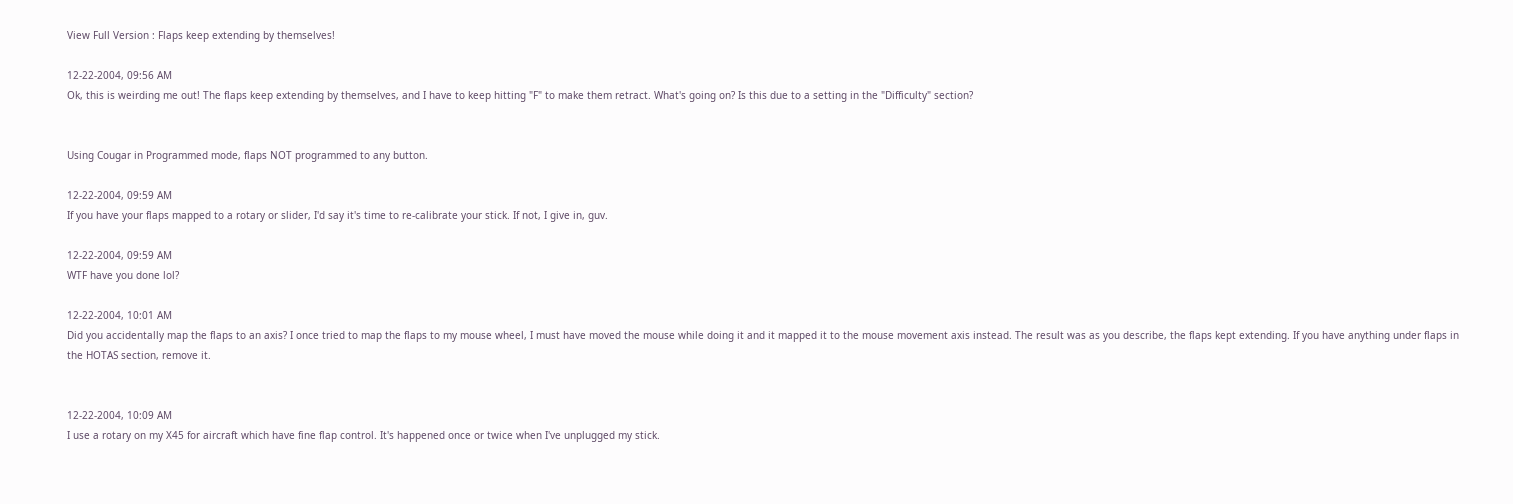View Full Version : Flaps keep extending by themselves!

12-22-2004, 09:56 AM
Ok, this is weirding me out! The flaps keep extending by themselves, and I have to keep hitting "F" to make them retract. What's going on? Is this due to a setting in the "Difficulty" section?


Using Cougar in Programmed mode, flaps NOT programmed to any button.

12-22-2004, 09:59 AM
If you have your flaps mapped to a rotary or slider, I'd say it's time to re-calibrate your stick. If not, I give in, guv.

12-22-2004, 09:59 AM
WTF have you done lol?

12-22-2004, 10:01 AM
Did you accidentally map the flaps to an axis? I once tried to map the flaps to my mouse wheel, I must have moved the mouse while doing it and it mapped it to the mouse movement axis instead. The result was as you describe, the flaps kept extending. If you have anything under flaps in the HOTAS section, remove it.


12-22-2004, 10:09 AM
I use a rotary on my X45 for aircraft which have fine flap control. It's happened once or twice when I've unplugged my stick.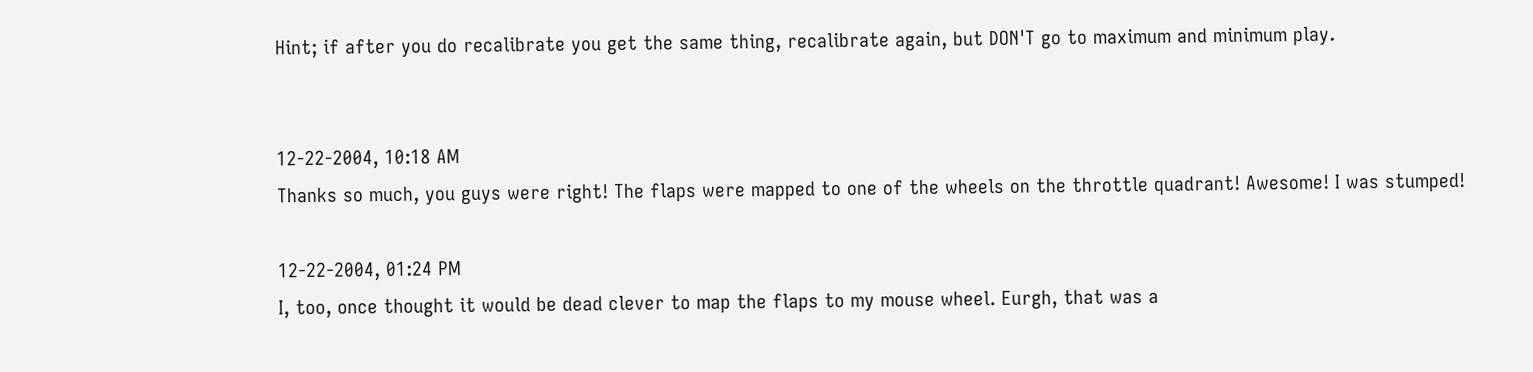Hint; if after you do recalibrate you get the same thing, recalibrate again, but DON'T go to maximum and minimum play.


12-22-2004, 10:18 AM
Thanks so much, you guys were right! The flaps were mapped to one of the wheels on the throttle quadrant! Awesome! I was stumped!

12-22-2004, 01:24 PM
I, too, once thought it would be dead clever to map the flaps to my mouse wheel. Eurgh, that was a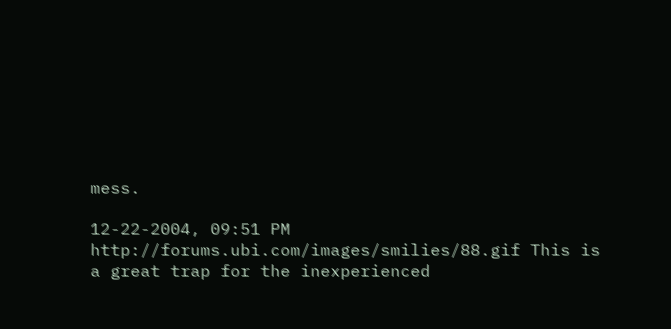mess.

12-22-2004, 09:51 PM
http://forums.ubi.com/images/smilies/88.gif This is a great trap for the inexperienced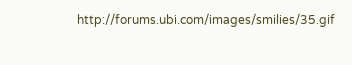http://forums.ubi.com/images/smilies/35.gif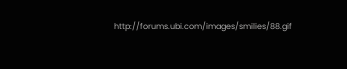http://forums.ubi.com/images/smilies/88.gif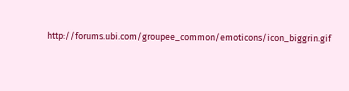http://forums.ubi.com/groupee_common/emoticons/icon_biggrin.gif